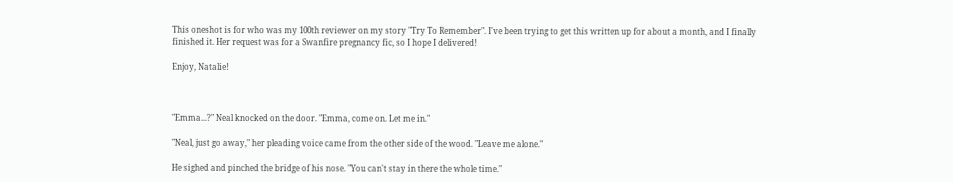This oneshot is for who was my 100th reviewer on my story "Try To Remember". I've been trying to get this written up for about a month, and I finally finished it. Her request was for a Swanfire pregnancy fic, so I hope I delivered!

Enjoy, Natalie!



"Emma...?" Neal knocked on the door. "Emma, come on. Let me in."

"Neal, just go away," her pleading voice came from the other side of the wood. "Leave me alone."

He sighed and pinched the bridge of his nose. "You can't stay in there the whole time."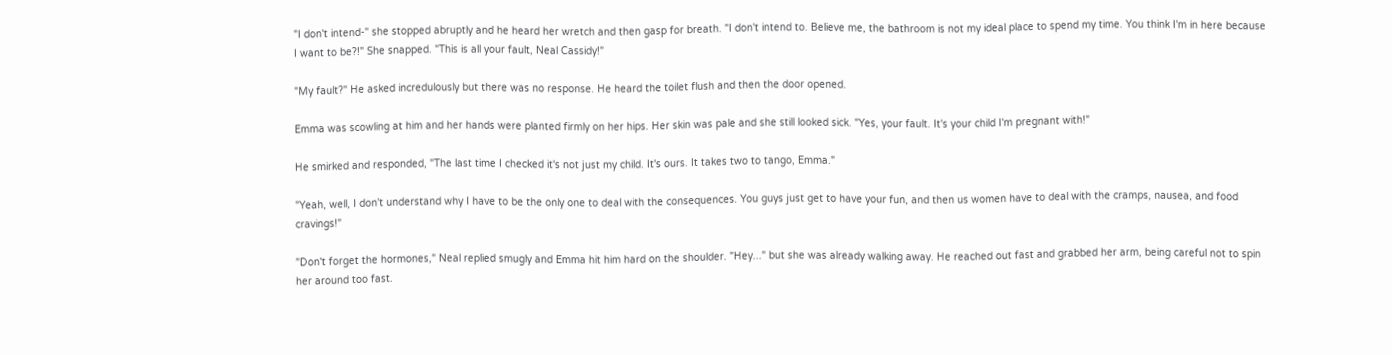"I don't intend-" she stopped abruptly and he heard her wretch and then gasp for breath. "I don't intend to. Believe me, the bathroom is not my ideal place to spend my time. You think I'm in here because I want to be?!" She snapped. "This is all your fault, Neal Cassidy!"

"My fault?" He asked incredulously but there was no response. He heard the toilet flush and then the door opened.

Emma was scowling at him and her hands were planted firmly on her hips. Her skin was pale and she still looked sick. "Yes, your fault. It's your child I'm pregnant with!"

He smirked and responded, "The last time I checked it's not just my child. It's ours. It takes two to tango, Emma."

"Yeah, well, I don't understand why I have to be the only one to deal with the consequences. You guys just get to have your fun, and then us women have to deal with the cramps, nausea, and food cravings!"

"Don't forget the hormones," Neal replied smugly and Emma hit him hard on the shoulder. "Hey..." but she was already walking away. He reached out fast and grabbed her arm, being careful not to spin her around too fast.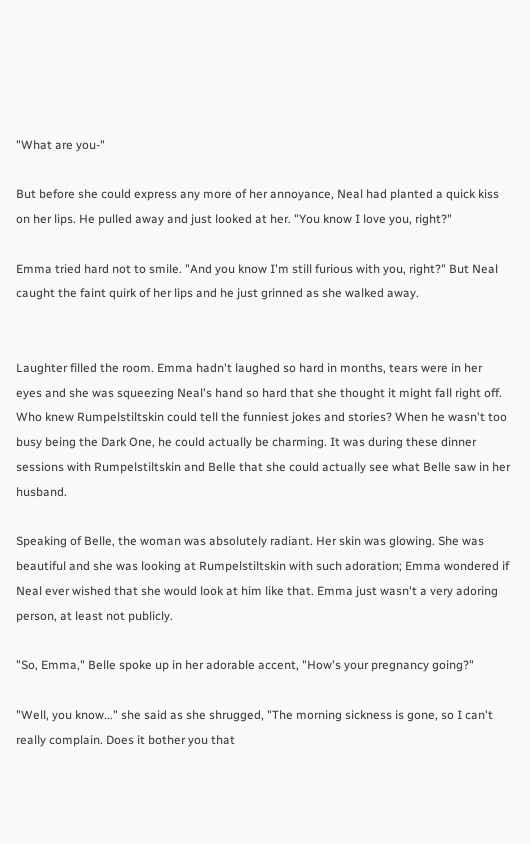"What are you-"

But before she could express any more of her annoyance, Neal had planted a quick kiss on her lips. He pulled away and just looked at her. "You know I love you, right?"

Emma tried hard not to smile. "And you know I'm still furious with you, right?" But Neal caught the faint quirk of her lips and he just grinned as she walked away.


Laughter filled the room. Emma hadn't laughed so hard in months, tears were in her eyes and she was squeezing Neal's hand so hard that she thought it might fall right off. Who knew Rumpelstiltskin could tell the funniest jokes and stories? When he wasn't too busy being the Dark One, he could actually be charming. It was during these dinner sessions with Rumpelstiltskin and Belle that she could actually see what Belle saw in her husband.

Speaking of Belle, the woman was absolutely radiant. Her skin was glowing. She was beautiful and she was looking at Rumpelstiltskin with such adoration; Emma wondered if Neal ever wished that she would look at him like that. Emma just wasn't a very adoring person, at least not publicly.

"So, Emma," Belle spoke up in her adorable accent, "How's your pregnancy going?"

"Well, you know..." she said as she shrugged, "The morning sickness is gone, so I can't really complain. Does it bother you that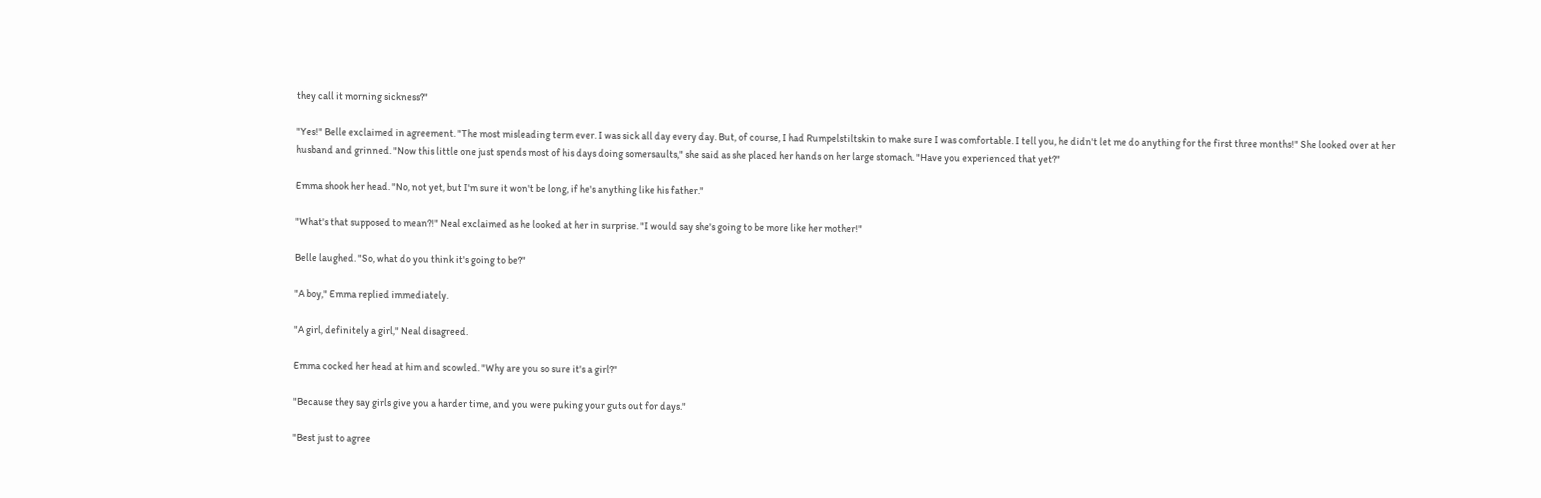they call it morning sickness?"

"Yes!" Belle exclaimed in agreement. "The most misleading term ever. I was sick all day every day. But, of course, I had Rumpelstiltskin to make sure I was comfortable. I tell you, he didn't let me do anything for the first three months!" She looked over at her husband and grinned. "Now this little one just spends most of his days doing somersaults," she said as she placed her hands on her large stomach. "Have you experienced that yet?"

Emma shook her head. "No, not yet, but I'm sure it won't be long, if he's anything like his father."

"What's that supposed to mean?!" Neal exclaimed as he looked at her in surprise. "I would say she's going to be more like her mother!"

Belle laughed. "So, what do you think it's going to be?"

"A boy," Emma replied immediately.

"A girl, definitely a girl," Neal disagreed.

Emma cocked her head at him and scowled. "Why are you so sure it's a girl?"

"Because they say girls give you a harder time, and you were puking your guts out for days."

"Best just to agree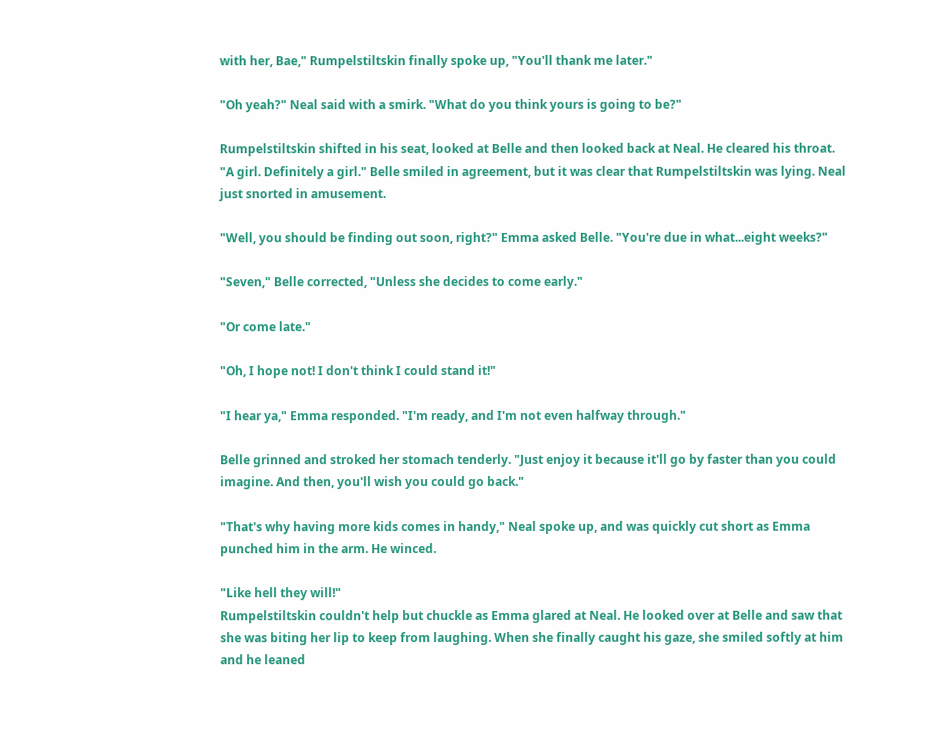with her, Bae," Rumpelstiltskin finally spoke up, "You'll thank me later."

"Oh yeah?" Neal said with a smirk. "What do you think yours is going to be?"

Rumpelstiltskin shifted in his seat, looked at Belle and then looked back at Neal. He cleared his throat. "A girl. Definitely a girl." Belle smiled in agreement, but it was clear that Rumpelstiltskin was lying. Neal just snorted in amusement.

"Well, you should be finding out soon, right?" Emma asked Belle. "You're due in what...eight weeks?"

"Seven," Belle corrected, "Unless she decides to come early."

"Or come late."

"Oh, I hope not! I don't think I could stand it!"

"I hear ya," Emma responded. "I'm ready, and I'm not even halfway through."

Belle grinned and stroked her stomach tenderly. "Just enjoy it because it'll go by faster than you could imagine. And then, you'll wish you could go back."

"That's why having more kids comes in handy," Neal spoke up, and was quickly cut short as Emma punched him in the arm. He winced.

"Like hell they will!"
Rumpelstiltskin couldn't help but chuckle as Emma glared at Neal. He looked over at Belle and saw that she was biting her lip to keep from laughing. When she finally caught his gaze, she smiled softly at him and he leaned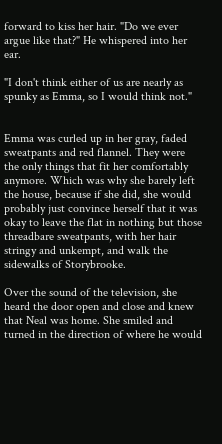forward to kiss her hair. "Do we ever argue like that?" He whispered into her ear.

"I don't think either of us are nearly as spunky as Emma, so I would think not."


Emma was curled up in her gray, faded sweatpants and red flannel. They were the only things that fit her comfortably anymore. Which was why she barely left the house, because if she did, she would probably just convince herself that it was okay to leave the flat in nothing but those threadbare sweatpants, with her hair stringy and unkempt, and walk the sidewalks of Storybrooke.

Over the sound of the television, she heard the door open and close and knew that Neal was home. She smiled and turned in the direction of where he would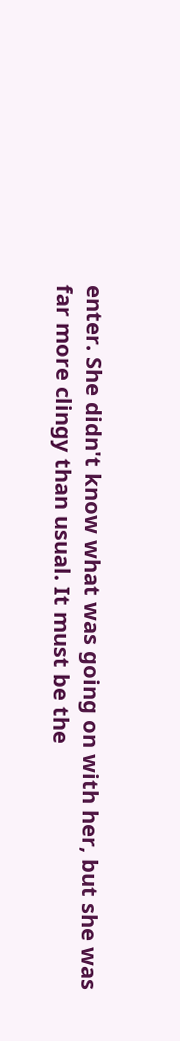enter. She didn't know what was going on with her, but she was far more clingy than usual. It must be the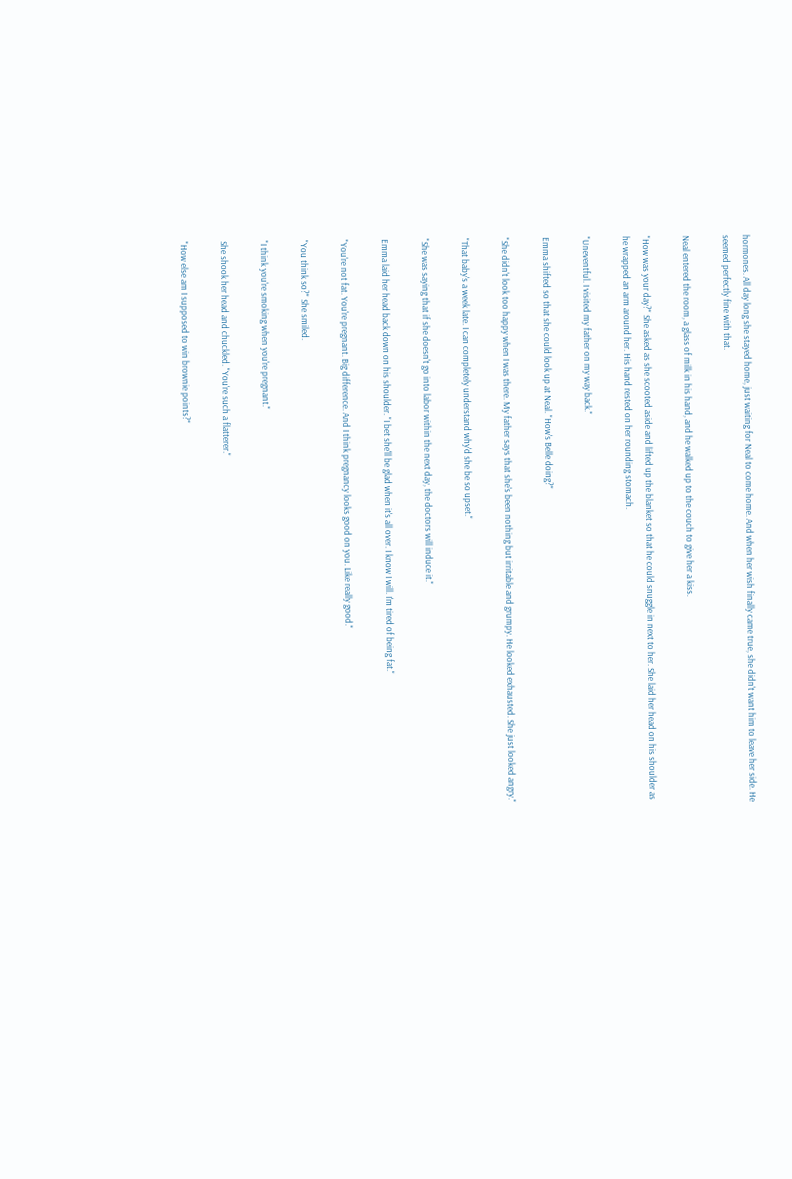hormones. All day long she stayed home, just waiting for Neal to come home. And when her wish finally came true, she didn't want him to leave her side. He seemed perfectly fine with that.

Neal entered the room, a glass of milk in his hand, and he walked up to the couch to give her a kiss.

"How was your day?" She asked as she scooted aside and lifted up the blanket so that he could snuggle in next to her. She laid her head on his shoulder as he wrapped an arm around her. His hand rested on her rounding stomach.

"Uneventful. I visited my father on my way back."

Emma shifted so that she could look up at Neal. "How's Belle doing?"

"She didn't look too happy when I was there. My father says that she's been nothing but irritable and grumpy. He looked exhausted. She just looked angry."

"That baby's a week late. I can completely understand why'd she be so upset."

"She was saying that if she doesn't go into labor within the next day, the doctors will induce it."

Emma laid her head back down on his shoulder. "I bet she'll be glad when it's all over. I know I will. I'm tired of being fat."

"You're not fat. You're pregnant. Big difference. And I think pregnancy looks good on you. Like really good."

"You think so?" She smiled.

"I think you're smoking when you're pregnant."

She shook her head and chuckled. "You're such a flatterer."

"How else am I supposed to win brownie points?"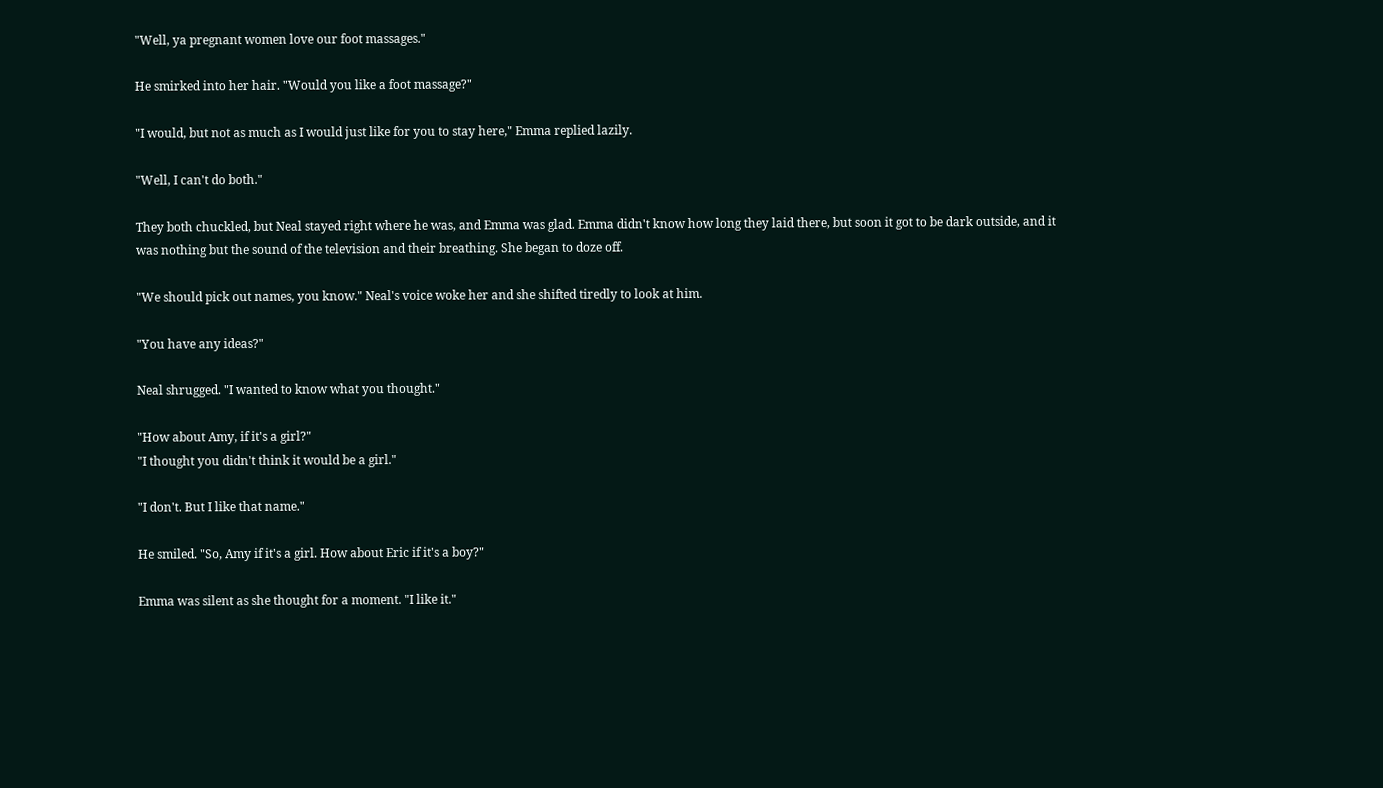"Well, ya pregnant women love our foot massages."

He smirked into her hair. "Would you like a foot massage?"

"I would, but not as much as I would just like for you to stay here," Emma replied lazily.

"Well, I can't do both."

They both chuckled, but Neal stayed right where he was, and Emma was glad. Emma didn't know how long they laid there, but soon it got to be dark outside, and it was nothing but the sound of the television and their breathing. She began to doze off.

"We should pick out names, you know." Neal's voice woke her and she shifted tiredly to look at him.

"You have any ideas?"

Neal shrugged. "I wanted to know what you thought."

"How about Amy, if it's a girl?"
"I thought you didn't think it would be a girl."

"I don't. But I like that name."

He smiled. "So, Amy if it's a girl. How about Eric if it's a boy?"

Emma was silent as she thought for a moment. "I like it."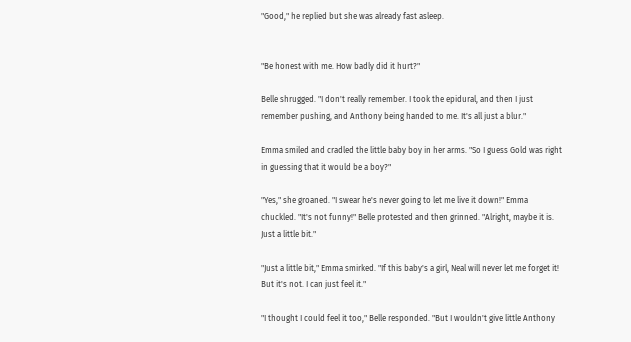"Good," he replied but she was already fast asleep.


"Be honest with me. How badly did it hurt?"

Belle shrugged. "I don't really remember. I took the epidural, and then I just remember pushing, and Anthony being handed to me. It's all just a blur."

Emma smiled and cradled the little baby boy in her arms. "So I guess Gold was right in guessing that it would be a boy?"

"Yes," she groaned. "I swear he's never going to let me live it down!" Emma chuckled. "It's not funny!" Belle protested and then grinned. "Alright, maybe it is. Just a little bit."

"Just a little bit," Emma smirked. "If this baby's a girl, Neal will never let me forget it! But it's not. I can just feel it."

"I thought I could feel it too," Belle responded. "But I wouldn't give little Anthony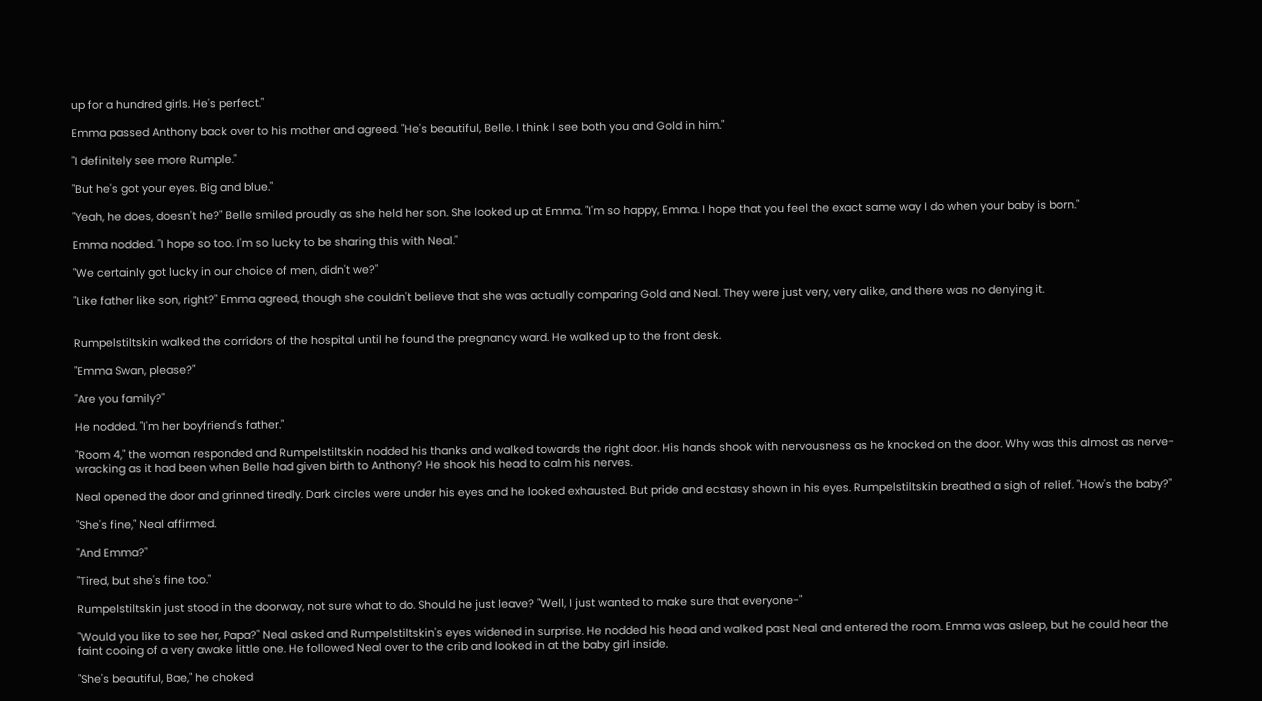up for a hundred girls. He's perfect."

Emma passed Anthony back over to his mother and agreed. "He's beautiful, Belle. I think I see both you and Gold in him."

"I definitely see more Rumple."

"But he's got your eyes. Big and blue."

"Yeah, he does, doesn't he?" Belle smiled proudly as she held her son. She looked up at Emma. "I'm so happy, Emma. I hope that you feel the exact same way I do when your baby is born."

Emma nodded. "I hope so too. I'm so lucky to be sharing this with Neal."

"We certainly got lucky in our choice of men, didn't we?"

"Like father like son, right?" Emma agreed, though she couldn't believe that she was actually comparing Gold and Neal. They were just very, very alike, and there was no denying it.


Rumpelstiltskin walked the corridors of the hospital until he found the pregnancy ward. He walked up to the front desk.

"Emma Swan, please?"

"Are you family?"

He nodded. "I'm her boyfriend's father."

"Room 4," the woman responded and Rumpelstiltskin nodded his thanks and walked towards the right door. His hands shook with nervousness as he knocked on the door. Why was this almost as nerve-wracking as it had been when Belle had given birth to Anthony? He shook his head to calm his nerves.

Neal opened the door and grinned tiredly. Dark circles were under his eyes and he looked exhausted. But pride and ecstasy shown in his eyes. Rumpelstiltskin breathed a sigh of relief. "How's the baby?"

"She's fine," Neal affirmed.

"And Emma?"

"Tired, but she's fine too."

Rumpelstiltskin just stood in the doorway, not sure what to do. Should he just leave? "Well, I just wanted to make sure that everyone-"

"Would you like to see her, Papa?" Neal asked and Rumpelstiltskin's eyes widened in surprise. He nodded his head and walked past Neal and entered the room. Emma was asleep, but he could hear the faint cooing of a very awake little one. He followed Neal over to the crib and looked in at the baby girl inside.

"She's beautiful, Bae," he choked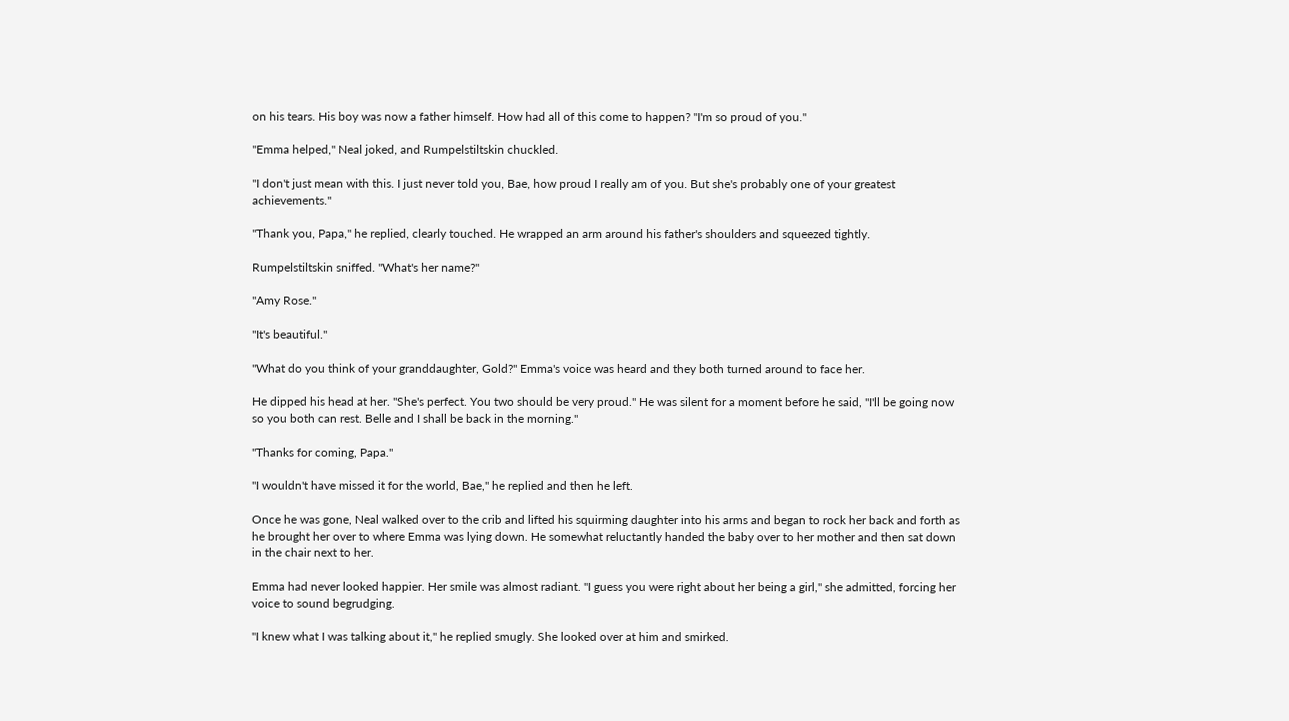on his tears. His boy was now a father himself. How had all of this come to happen? "I'm so proud of you."

"Emma helped," Neal joked, and Rumpelstiltskin chuckled.

"I don't just mean with this. I just never told you, Bae, how proud I really am of you. But she's probably one of your greatest achievements."

"Thank you, Papa," he replied, clearly touched. He wrapped an arm around his father's shoulders and squeezed tightly.

Rumpelstiltskin sniffed. "What's her name?"

"Amy Rose."

"It's beautiful."

"What do you think of your granddaughter, Gold?" Emma's voice was heard and they both turned around to face her.

He dipped his head at her. "She's perfect. You two should be very proud." He was silent for a moment before he said, "I'll be going now so you both can rest. Belle and I shall be back in the morning."

"Thanks for coming, Papa."

"I wouldn't have missed it for the world, Bae," he replied and then he left.

Once he was gone, Neal walked over to the crib and lifted his squirming daughter into his arms and began to rock her back and forth as he brought her over to where Emma was lying down. He somewhat reluctantly handed the baby over to her mother and then sat down in the chair next to her.

Emma had never looked happier. Her smile was almost radiant. "I guess you were right about her being a girl," she admitted, forcing her voice to sound begrudging.

"I knew what I was talking about it," he replied smugly. She looked over at him and smirked.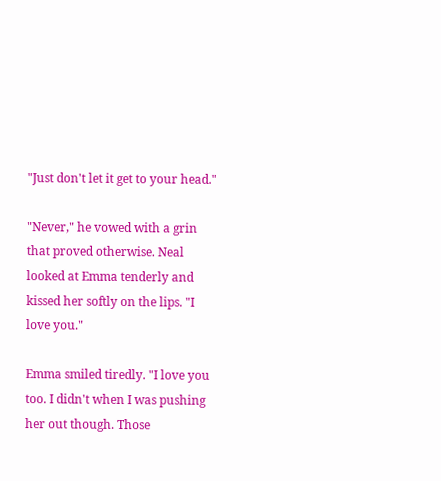"Just don't let it get to your head."

"Never," he vowed with a grin that proved otherwise. Neal looked at Emma tenderly and kissed her softly on the lips. "I love you."

Emma smiled tiredly. "I love you too. I didn't when I was pushing her out though. Those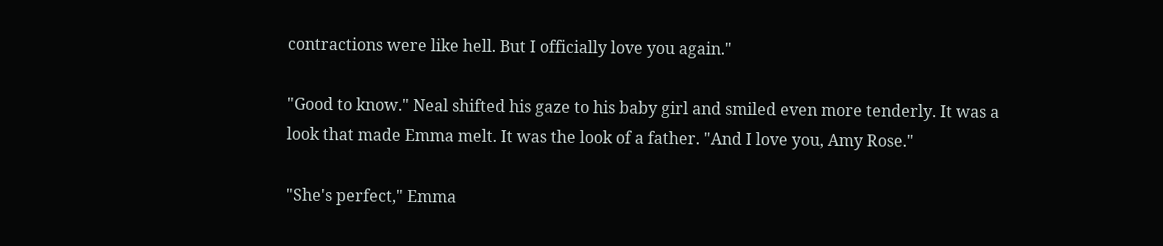contractions were like hell. But I officially love you again."

"Good to know." Neal shifted his gaze to his baby girl and smiled even more tenderly. It was a look that made Emma melt. It was the look of a father. "And I love you, Amy Rose."

"She's perfect," Emma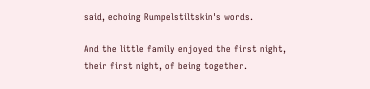said, echoing Rumpelstiltskin's words.

And the little family enjoyed the first night, their first night, of being together.